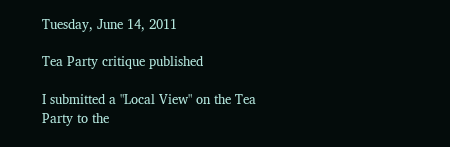Tuesday, June 14, 2011

Tea Party critique published

I submitted a "Local View" on the Tea Party to the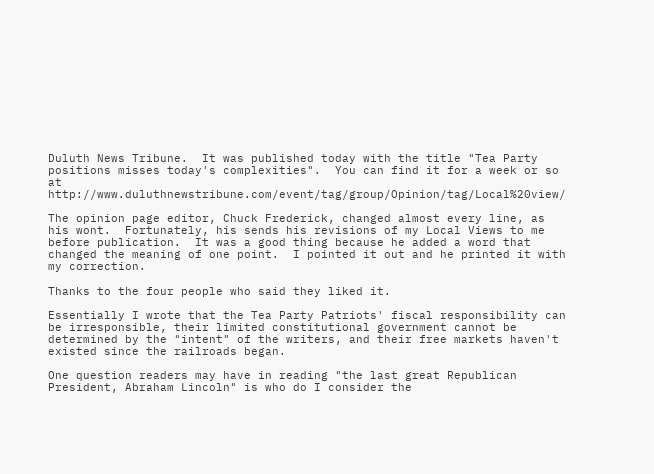Duluth News Tribune.  It was published today with the title "Tea Party positions misses today's complexities".  You can find it for a week or so at http://www.duluthnewstribune.com/event/tag/group/Opinion/tag/Local%20view/

The opinion page editor, Chuck Frederick, changed almost every line, as his wont.  Fortunately, his sends his revisions of my Local Views to me before publication.  It was a good thing because he added a word that changed the meaning of one point.  I pointed it out and he printed it with my correction.

Thanks to the four people who said they liked it.

Essentially I wrote that the Tea Party Patriots' fiscal responsibility can be irresponsible, their limited constitutional government cannot be determined by the "intent" of the writers, and their free markets haven't existed since the railroads began.

One question readers may have in reading "the last great Republican President, Abraham Lincoln" is who do I consider the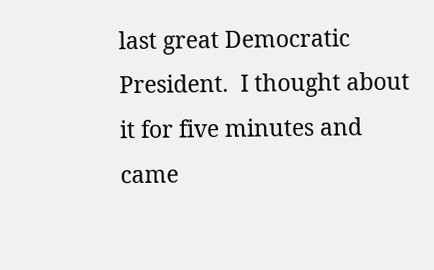last great Democratic President.  I thought about it for five minutes and came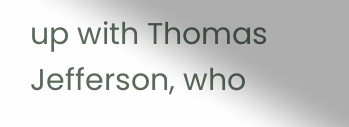up with Thomas Jefferson, who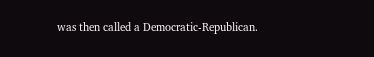was then called a Democratic-Republican.